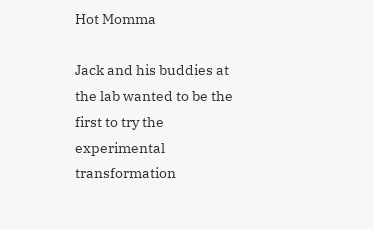Hot Momma

Jack and his buddies at the lab wanted to be the first to try the experimental transformation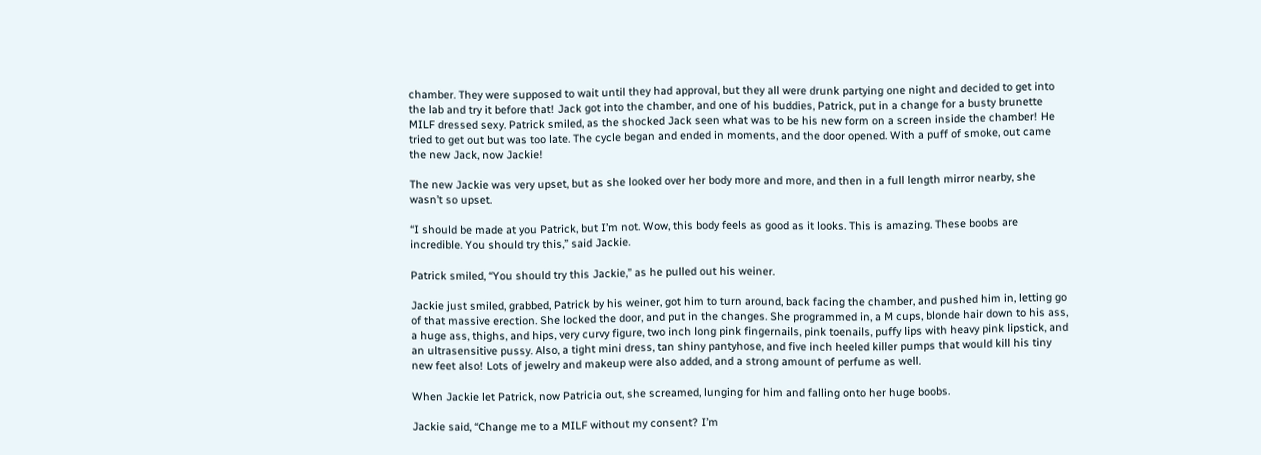chamber. They were supposed to wait until they had approval, but they all were drunk partying one night and decided to get into the lab and try it before that! Jack got into the chamber, and one of his buddies, Patrick, put in a change for a busty brunette MILF dressed sexy. Patrick smiled, as the shocked Jack seen what was to be his new form on a screen inside the chamber! He tried to get out but was too late. The cycle began and ended in moments, and the door opened. With a puff of smoke, out came the new Jack, now Jackie!

The new Jackie was very upset, but as she looked over her body more and more, and then in a full length mirror nearby, she wasn’t so upset.

“I should be made at you Patrick, but I’m not. Wow, this body feels as good as it looks. This is amazing. These boobs are incredible. You should try this,” said Jackie.

Patrick smiled, “You should try this Jackie,” as he pulled out his weiner.

Jackie just smiled, grabbed, Patrick by his weiner, got him to turn around, back facing the chamber, and pushed him in, letting go of that massive erection. She locked the door, and put in the changes. She programmed in, a M cups, blonde hair down to his ass, a huge ass, thighs, and hips, very curvy figure, two inch long pink fingernails, pink toenails, puffy lips with heavy pink lipstick, and an ultrasensitive pussy. Also, a tight mini dress, tan shiny pantyhose, and five inch heeled killer pumps that would kill his tiny new feet also! Lots of jewelry and makeup were also added, and a strong amount of perfume as well.

When Jackie let Patrick, now Patricia out, she screamed, lunging for him and falling onto her huge boobs.

Jackie said, “Change me to a MILF without my consent? I’m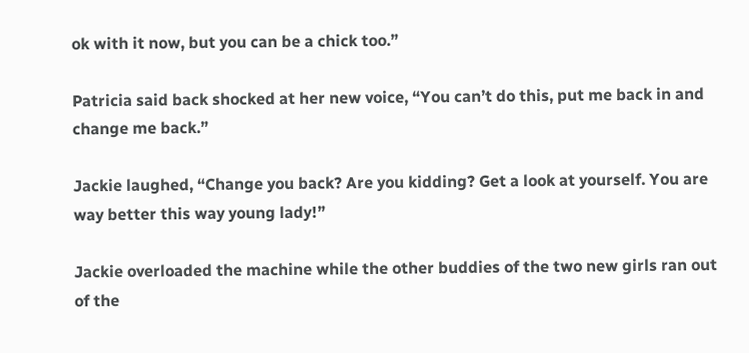ok with it now, but you can be a chick too.”

Patricia said back shocked at her new voice, “You can’t do this, put me back in and change me back.”

Jackie laughed, “Change you back? Are you kidding? Get a look at yourself. You are way better this way young lady!”

Jackie overloaded the machine while the other buddies of the two new girls ran out of the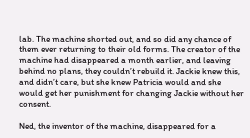lab. The machine shorted out, and so did any chance of them ever returning to their old forms. The creator of the machine had disappeared a month earlier, and leaving behind no plans, they couldn’t rebuild it. Jackie knew this, and didn’t care, but she knew Patricia would and she would get her punishment for changing Jackie without her consent.

Ned, the inventor of the machine, disappeared for a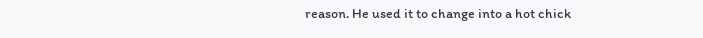reason. He used it to change into a hot chick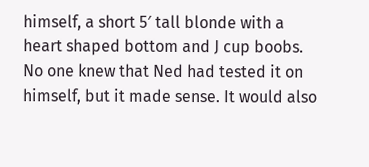himself, a short 5′ tall blonde with a heart shaped bottom and J cup boobs. No one knew that Ned had tested it on himself, but it made sense. It would also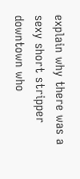explain why there was a sexy short stripper downtown who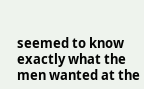seemed to know exactly what the men wanted at the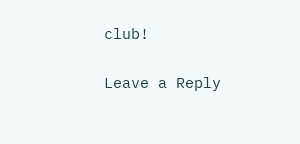club!


Leave a Reply